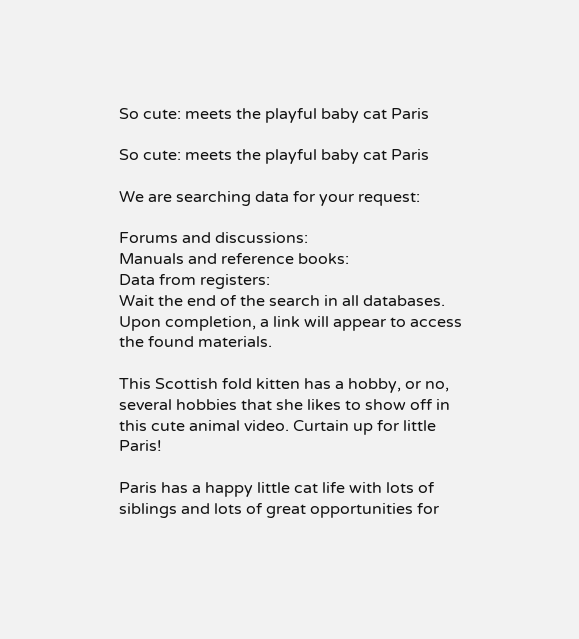So cute: meets the playful baby cat Paris

So cute: meets the playful baby cat Paris

We are searching data for your request:

Forums and discussions:
Manuals and reference books:
Data from registers:
Wait the end of the search in all databases.
Upon completion, a link will appear to access the found materials.

This Scottish fold kitten has a hobby, or no, several hobbies that she likes to show off in this cute animal video. Curtain up for little Paris!

Paris has a happy little cat life with lots of siblings and lots of great opportunities for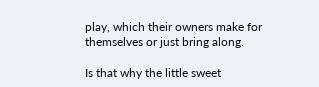play, which their owners make for themselves or just bring along.

Is that why the little sweet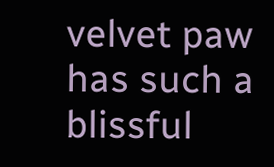velvet paw has such a blissful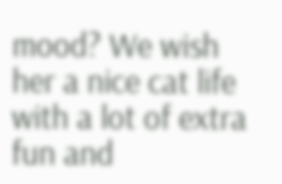mood? We wish her a nice cat life with a lot of extra fun and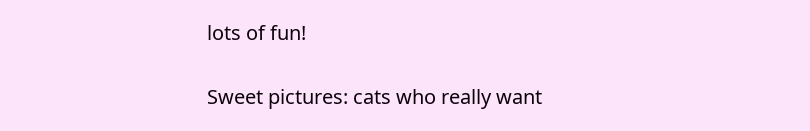lots of fun!

Sweet pictures: cats who really want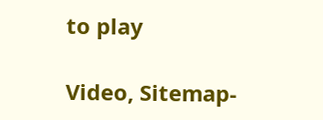to play

Video, Sitemap-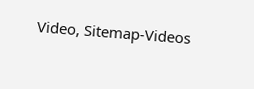Video, Sitemap-Videos